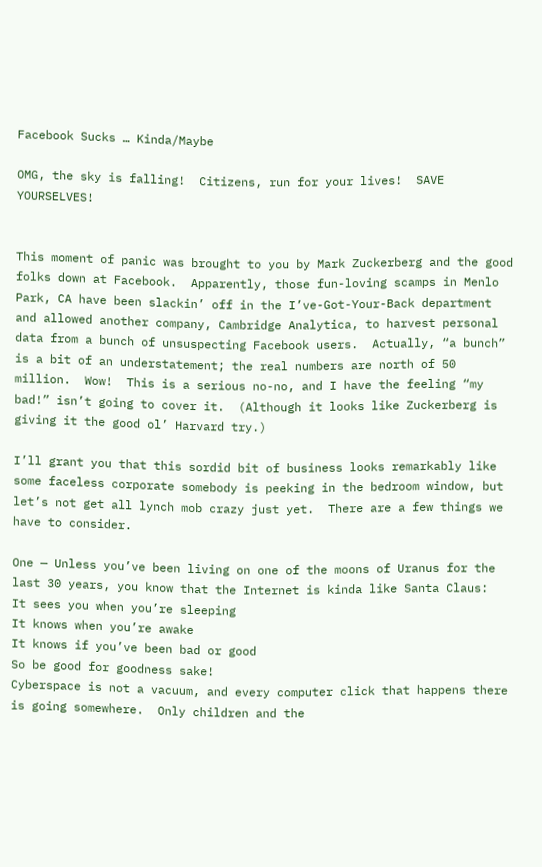Facebook Sucks … Kinda/Maybe

OMG, the sky is falling!  Citizens, run for your lives!  SAVE YOURSELVES!


This moment of panic was brought to you by Mark Zuckerberg and the good folks down at Facebook.  Apparently, those fun-loving scamps in Menlo Park, CA have been slackin’ off in the I’ve-Got-Your-Back department and allowed another company, Cambridge Analytica, to harvest personal data from a bunch of unsuspecting Facebook users.  Actually, “a bunch” is a bit of an understatement; the real numbers are north of 50 million.  Wow!  This is a serious no-no, and I have the feeling “my bad!” isn’t going to cover it.  (Although it looks like Zuckerberg is giving it the good ol’ Harvard try.)

I’ll grant you that this sordid bit of business looks remarkably like some faceless corporate somebody is peeking in the bedroom window, but let’s not get all lynch mob crazy just yet.  There are a few things we have to consider.

One — Unless you’ve been living on one of the moons of Uranus for the last 30 years, you know that the Internet is kinda like Santa Claus:
It sees you when you’re sleeping
It knows when you’re awake
It knows if you’ve been bad or good
So be good for goodness sake!
Cyberspace is not a vacuum, and every computer click that happens there is going somewhere.  Only children and the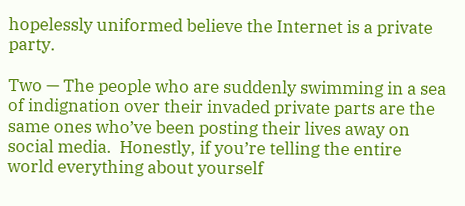hopelessly uniformed believe the Internet is a private party.

Two — The people who are suddenly swimming in a sea of indignation over their invaded private parts are the same ones who’ve been posting their lives away on social media.  Honestly, if you’re telling the entire world everything about yourself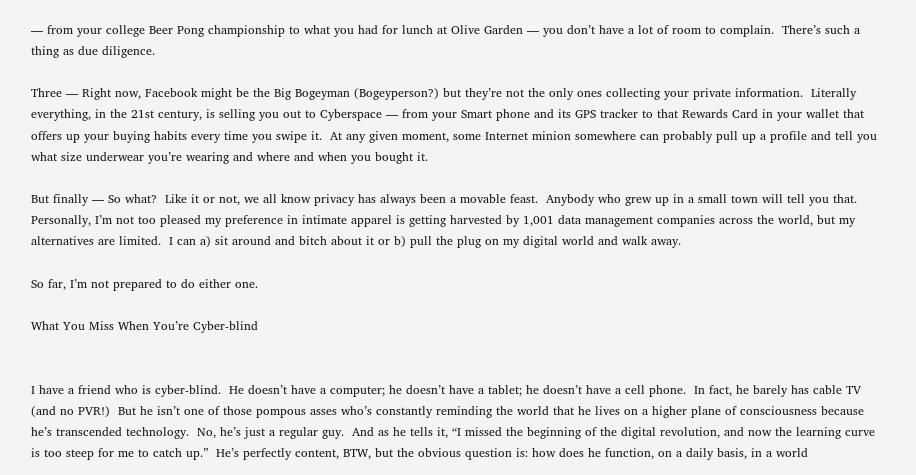— from your college Beer Pong championship to what you had for lunch at Olive Garden — you don’t have a lot of room to complain.  There’s such a thing as due diligence.

Three — Right now, Facebook might be the Big Bogeyman (Bogeyperson?) but they’re not the only ones collecting your private information.  Literally everything, in the 21st century, is selling you out to Cyberspace — from your Smart phone and its GPS tracker to that Rewards Card in your wallet that offers up your buying habits every time you swipe it.  At any given moment, some Internet minion somewhere can probably pull up a profile and tell you what size underwear you’re wearing and where and when you bought it.

But finally — So what?  Like it or not, we all know privacy has always been a movable feast.  Anybody who grew up in a small town will tell you that.  Personally, I’m not too pleased my preference in intimate apparel is getting harvested by 1,001 data management companies across the world, but my alternatives are limited.  I can a) sit around and bitch about it or b) pull the plug on my digital world and walk away.

So far, I’m not prepared to do either one.

What You Miss When You’re Cyber-blind


I have a friend who is cyber-blind.  He doesn’t have a computer; he doesn’t have a tablet; he doesn’t have a cell phone.  In fact, he barely has cable TV (and no PVR!)  But he isn’t one of those pompous asses who’s constantly reminding the world that he lives on a higher plane of consciousness because he’s transcended technology.  No, he’s just a regular guy.  And as he tells it, “I missed the beginning of the digital revolution, and now the learning curve is too steep for me to catch up.”  He’s perfectly content, BTW, but the obvious question is: how does he function, on a daily basis, in a world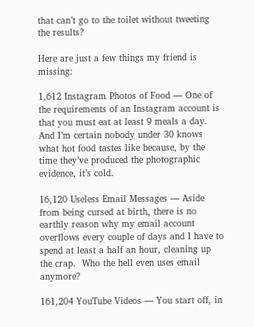that can’t go to the toilet without tweeting the results?

Here are just a few things my friend is missing:

1,612 Instagram Photos of Food — One of the requirements of an Instagram account is that you must eat at least 9 meals a day.  And I’m certain nobody under 30 knows what hot food tastes like because, by the time they’ve produced the photographic evidence, it’s cold.

16,120 Useless Email Messages — Aside from being cursed at birth, there is no earthly reason why my email account overflows every couple of days and I have to spend at least a half an hour, cleaning up the crap.  Who the hell even uses email anymore?

161,204 YouTube Videos — You start off, in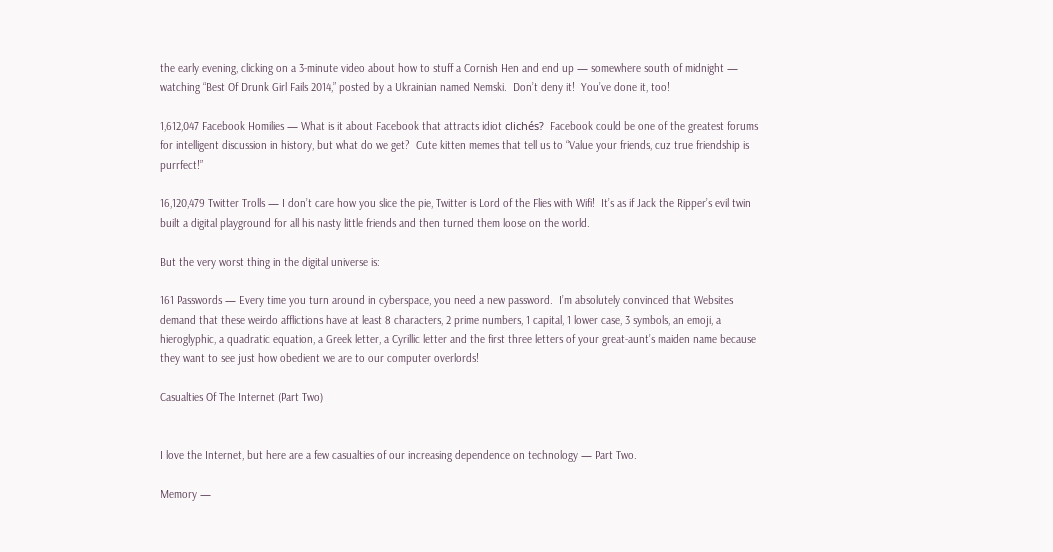the early evening, clicking on a 3-minute video about how to stuff a Cornish Hen and end up — somewhere south of midnight — watching “Best Of Drunk Girl Fails 2014,” posted by a Ukrainian named Nemski.  Don’t deny it!  You’ve done it, too!

1,612,047 Facebook Homilies — What is it about Facebook that attracts idiot clichés?  Facebook could be one of the greatest forums for intelligent discussion in history, but what do we get?  Cute kitten memes that tell us to “Value your friends, cuz true friendship is purrfect!”

16,120,479 Twitter Trolls — I don’t care how you slice the pie, Twitter is Lord of the Flies with Wifi!  It’s as if Jack the Ripper’s evil twin built a digital playground for all his nasty little friends and then turned them loose on the world.

But the very worst thing in the digital universe is:

161 Passwords — Every time you turn around in cyberspace, you need a new password.  I’m absolutely convinced that Websites demand that these weirdo afflictions have at least 8 characters, 2 prime numbers, 1 capital, 1 lower case, 3 symbols, an emoji, a hieroglyphic, a quadratic equation, a Greek letter, a Cyrillic letter and the first three letters of your great-aunt’s maiden name because they want to see just how obedient we are to our computer overlords!

Casualties Of The Internet (Part Two)


I love the Internet, but here are a few casualties of our increasing dependence on technology — Part Two.

Memory —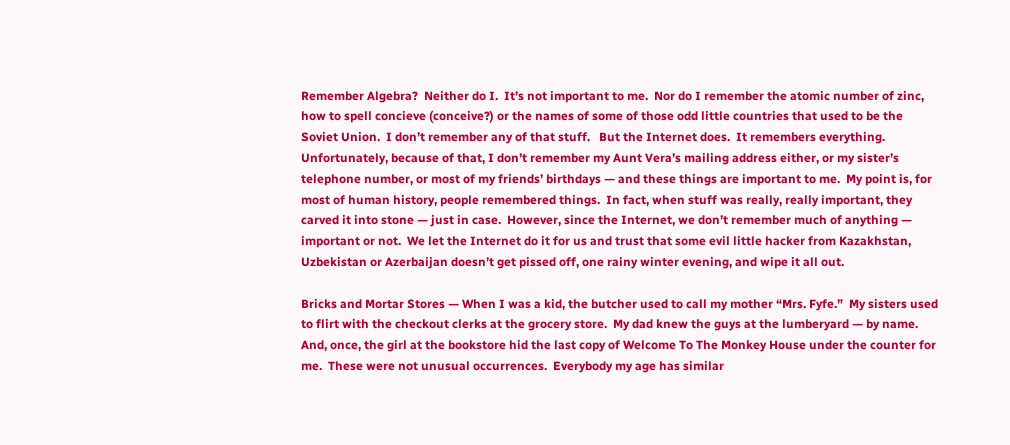Remember Algebra?  Neither do I.  It’s not important to me.  Nor do I remember the atomic number of zinc, how to spell concieve (conceive?) or the names of some of those odd little countries that used to be the Soviet Union.  I don’t remember any of that stuff.   But the Internet does.  It remembers everything.  Unfortunately, because of that, I don’t remember my Aunt Vera’s mailing address either, or my sister’s telephone number, or most of my friends’ birthdays — and these things are important to me.  My point is, for most of human history, people remembered things.  In fact, when stuff was really, really important, they carved it into stone — just in case.  However, since the Internet, we don’t remember much of anything — important or not.  We let the Internet do it for us and trust that some evil little hacker from Kazakhstan, Uzbekistan or Azerbaijan doesn’t get pissed off, one rainy winter evening, and wipe it all out.

Bricks and Mortar Stores — When I was a kid, the butcher used to call my mother “Mrs. Fyfe.”  My sisters used to flirt with the checkout clerks at the grocery store.  My dad knew the guys at the lumberyard — by name.  And, once, the girl at the bookstore hid the last copy of Welcome To The Monkey House under the counter for me.  These were not unusual occurrences.  Everybody my age has similar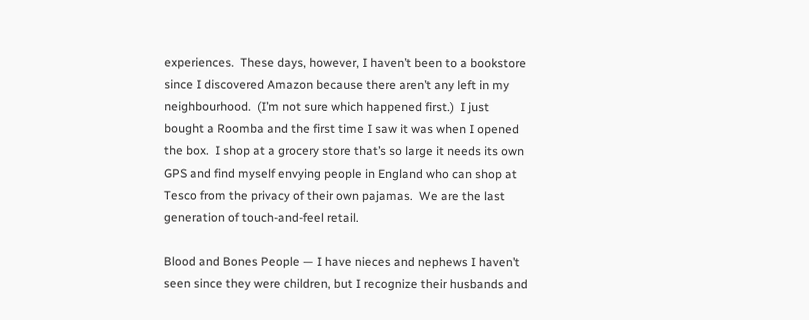experiences.  These days, however, I haven’t been to a bookstore since I discovered Amazon because there aren’t any left in my neighbourhood.  (I’m not sure which happened first.)  I just bought a Roomba and the first time I saw it was when I opened the box.  I shop at a grocery store that’s so large it needs its own GPS and find myself envying people in England who can shop at Tesco from the privacy of their own pajamas.  We are the last generation of touch-and-feel retail.

Blood and Bones People — I have nieces and nephews I haven’t seen since they were children, but I recognize their husbands and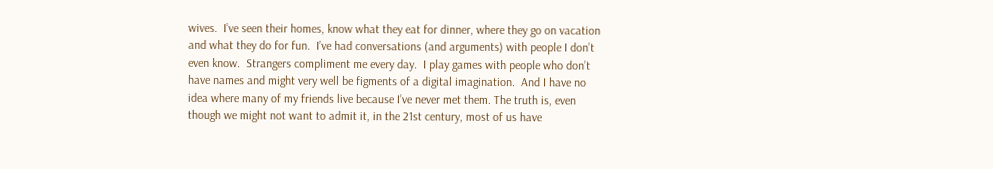wives.  I’ve seen their homes, know what they eat for dinner, where they go on vacation and what they do for fun.  I’ve had conversations (and arguments) with people I don’t even know.  Strangers compliment me every day.  I play games with people who don’t have names and might very well be figments of a digital imagination.  And I have no idea where many of my friends live because I’ve never met them. The truth is, even though we might not want to admit it, in the 21st century, most of us have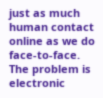just as much human contact online as we do face-to-face.  The problem is electronic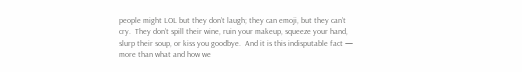people might LOL but they don’t laugh; they can emoji, but they can’t cry.  They don’t spill their wine, ruin your makeup, squeeze your hand, slurp their soup, or kiss you goodbye.  And it is this indisputable fact — more than what and how we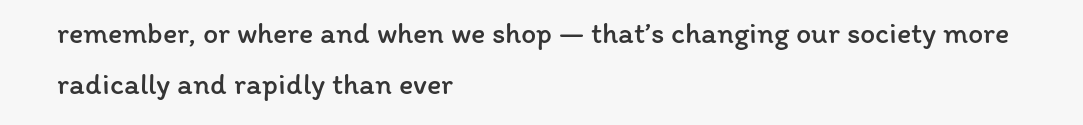remember, or where and when we shop — that’s changing our society more radically and rapidly than ever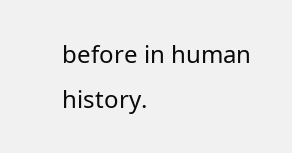before in human history.